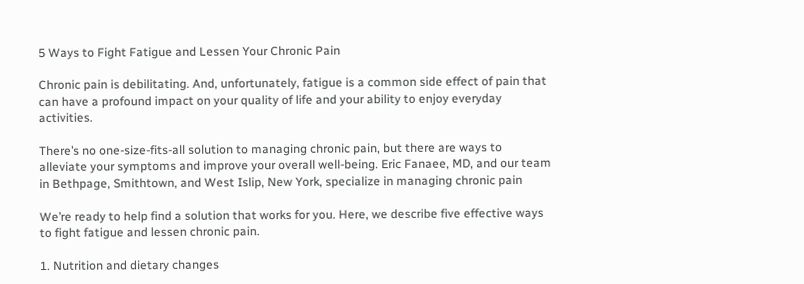5 Ways to Fight Fatigue and Lessen Your Chronic Pain

Chronic pain is debilitating. And, unfortunately, fatigue is a common side effect of pain that can have a profound impact on your quality of life and your ability to enjoy everyday activities.

There’s no one-size-fits-all solution to managing chronic pain, but there are ways to alleviate your symptoms and improve your overall well-being. Eric Fanaee, MD, and our team in Bethpage, Smithtown, and West Islip, New York, specialize in managing chronic pain

We’re ready to help find a solution that works for you. Here, we describe five effective ways to fight fatigue and lessen chronic pain.

1. Nutrition and dietary changes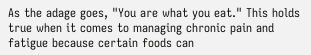As the adage goes, "You are what you eat." This holds true when it comes to managing chronic pain and fatigue because certain foods can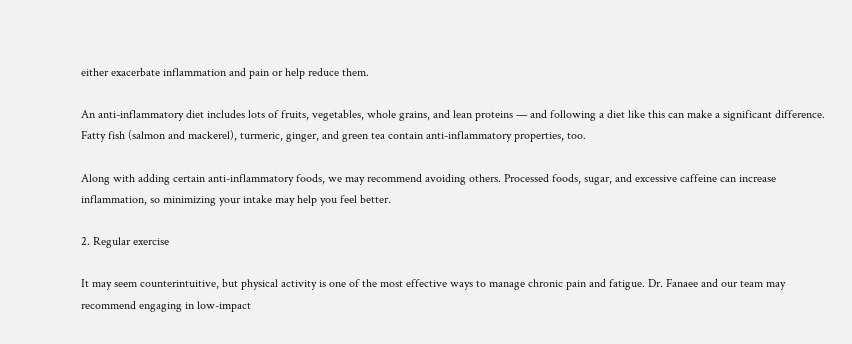either exacerbate inflammation and pain or help reduce them.

An anti-inflammatory diet includes lots of fruits, vegetables, whole grains, and lean proteins — and following a diet like this can make a significant difference. Fatty fish (salmon and mackerel), turmeric, ginger, and green tea contain anti-inflammatory properties, too.

Along with adding certain anti-inflammatory foods, we may recommend avoiding others. Processed foods, sugar, and excessive caffeine can increase inflammation, so minimizing your intake may help you feel better.

2. Regular exercise

It may seem counterintuitive, but physical activity is one of the most effective ways to manage chronic pain and fatigue. Dr. Fanaee and our team may recommend engaging in low-impact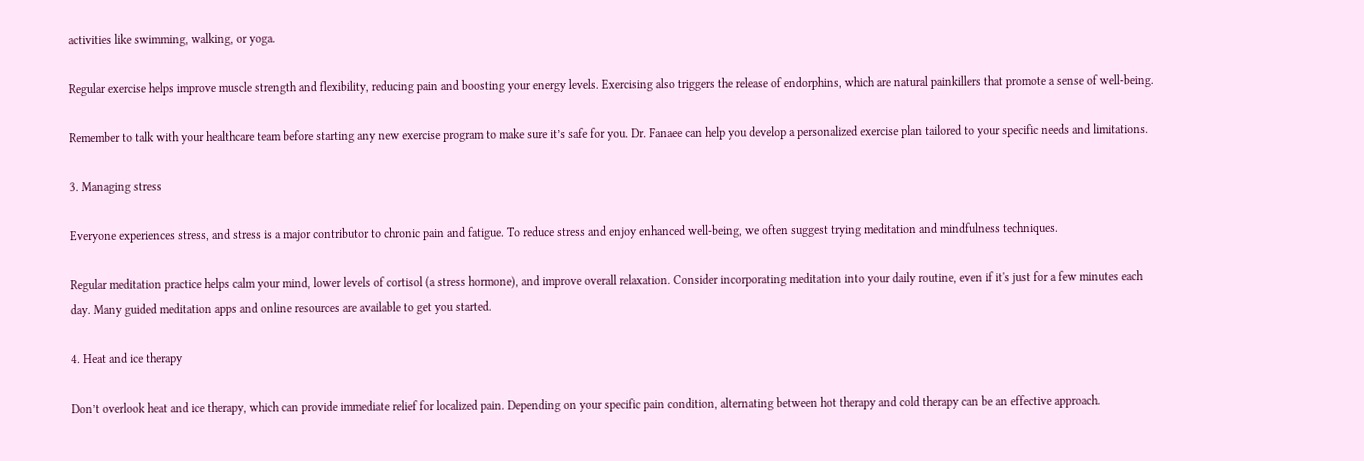activities like swimming, walking, or yoga.

Regular exercise helps improve muscle strength and flexibility, reducing pain and boosting your energy levels. Exercising also triggers the release of endorphins, which are natural painkillers that promote a sense of well-being.

Remember to talk with your healthcare team before starting any new exercise program to make sure it’s safe for you. Dr. Fanaee can help you develop a personalized exercise plan tailored to your specific needs and limitations.

3. Managing stress

Everyone experiences stress, and stress is a major contributor to chronic pain and fatigue. To reduce stress and enjoy enhanced well-being, we often suggest trying meditation and mindfulness techniques.

Regular meditation practice helps calm your mind, lower levels of cortisol (a stress hormone), and improve overall relaxation. Consider incorporating meditation into your daily routine, even if it's just for a few minutes each day. Many guided meditation apps and online resources are available to get you started.

4. Heat and ice therapy

Don’t overlook heat and ice therapy, which can provide immediate relief for localized pain. Depending on your specific pain condition, alternating between hot therapy and cold therapy can be an effective approach.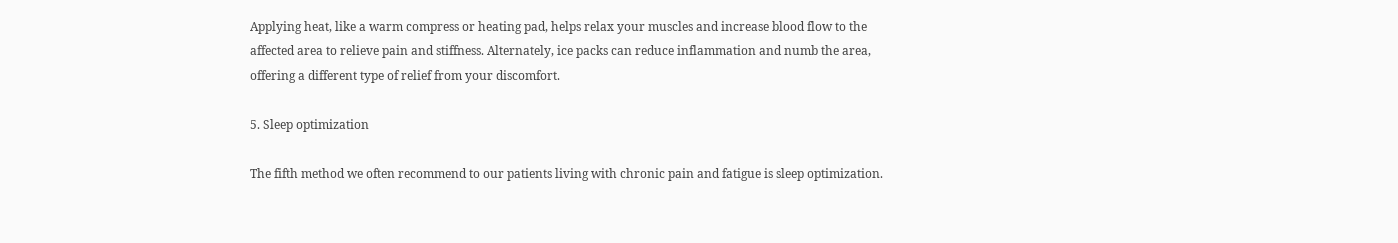Applying heat, like a warm compress or heating pad, helps relax your muscles and increase blood flow to the affected area to relieve pain and stiffness. Alternately, ice packs can reduce inflammation and numb the area, offering a different type of relief from your discomfort.

5. Sleep optimization

The fifth method we often recommend to our patients living with chronic pain and fatigue is sleep optimization.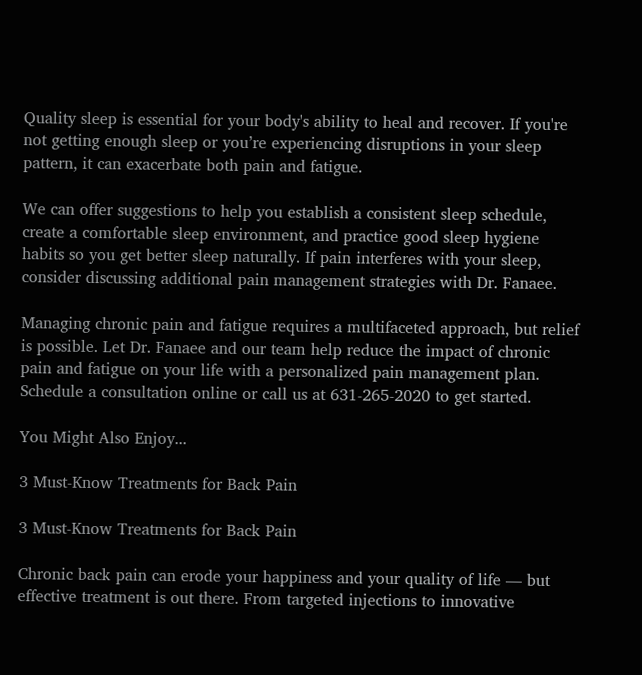Quality sleep is essential for your body's ability to heal and recover. If you're not getting enough sleep or you’re experiencing disruptions in your sleep pattern, it can exacerbate both pain and fatigue.

We can offer suggestions to help you establish a consistent sleep schedule, create a comfortable sleep environment, and practice good sleep hygiene habits so you get better sleep naturally. If pain interferes with your sleep, consider discussing additional pain management strategies with Dr. Fanaee.

Managing chronic pain and fatigue requires a multifaceted approach, but relief is possible. Let Dr. Fanaee and our team help reduce the impact of chronic pain and fatigue on your life with a personalized pain management plan. Schedule a consultation online or call us at 631-265-2020 to get started.

You Might Also Enjoy...

3 Must-Know Treatments for Back Pain

3 Must-Know Treatments for Back Pain

Chronic back pain can erode your happiness and your quality of life — but effective treatment is out there. From targeted injections to innovative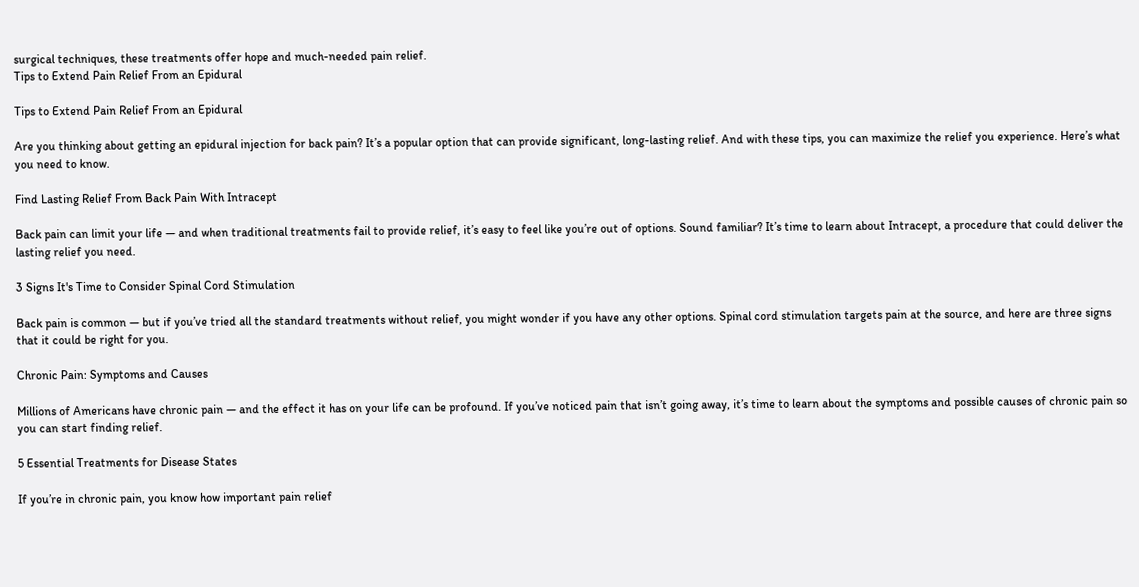surgical techniques, these treatments offer hope and much-needed pain relief.
Tips to Extend Pain Relief From an Epidural

Tips to Extend Pain Relief From an Epidural

Are you thinking about getting an epidural injection for back pain? It’s a popular option that can provide significant, long-lasting relief. And with these tips, you can maximize the relief you experience. Here’s what you need to know.

Find Lasting Relief From Back Pain With Intracept

Back pain can limit your life — and when traditional treatments fail to provide relief, it’s easy to feel like you’re out of options. Sound familiar? It’s time to learn about Intracept, a procedure that could deliver the lasting relief you need.

3 Signs It's Time to Consider Spinal Cord Stimulation

Back pain is common — but if you’ve tried all the standard treatments without relief, you might wonder if you have any other options. Spinal cord stimulation targets pain at the source, and here are three signs that it could be right for you.

Chronic Pain: Symptoms and Causes

Millions of Americans have chronic pain — and the effect it has on your life can be profound. If you’ve noticed pain that isn’t going away, it’s time to learn about the symptoms and possible causes of chronic pain so you can start finding relief.

5 Essential Treatments for Disease States

If you’re in chronic pain, you know how important pain relief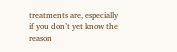treatments are, especially if you don’t yet know the reason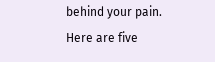behind your pain. Here are five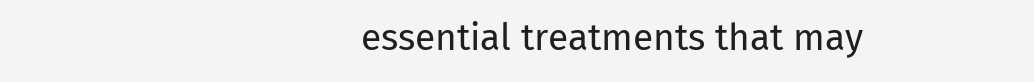essential treatments that may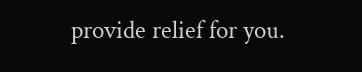provide relief for you.